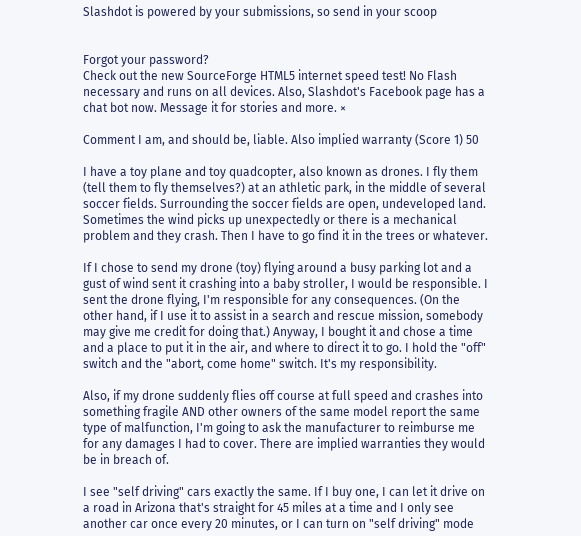Slashdot is powered by your submissions, so send in your scoop


Forgot your password?
Check out the new SourceForge HTML5 internet speed test! No Flash necessary and runs on all devices. Also, Slashdot's Facebook page has a chat bot now. Message it for stories and more. ×

Comment I am, and should be, liable. Also implied warranty (Score 1) 50

I have a toy plane and toy quadcopter, also known as drones. I fly them (tell them to fly themselves?) at an athletic park, in the middle of several soccer fields. Surrounding the soccer fields are open, undeveloped land. Sometimes the wind picks up unexpectedly or there is a mechanical problem and they crash. Then I have to go find it in the trees or whatever.

If I chose to send my drone (toy) flying around a busy parking lot and a gust of wind sent it crashing into a baby stroller, I would be responsible. I sent the drone flying, I'm responsible for any consequences. (On the other hand, if I use it to assist in a search and rescue mission, somebody may give me credit for doing that.) Anyway, I bought it and chose a time and a place to put it in the air, and where to direct it to go. I hold the "off" switch and the "abort, come home" switch. It's my responsibility.

Also, if my drone suddenly flies off course at full speed and crashes into something fragile AND other owners of the same model report the same type of malfunction, I'm going to ask the manufacturer to reimburse me for any damages I had to cover. There are implied warranties they would be in breach of.

I see "self driving" cars exactly the same. If I buy one, I can let it drive on a road in Arizona that's straight for 45 miles at a time and I only see another car once every 20 minutes, or I can turn on "self driving" mode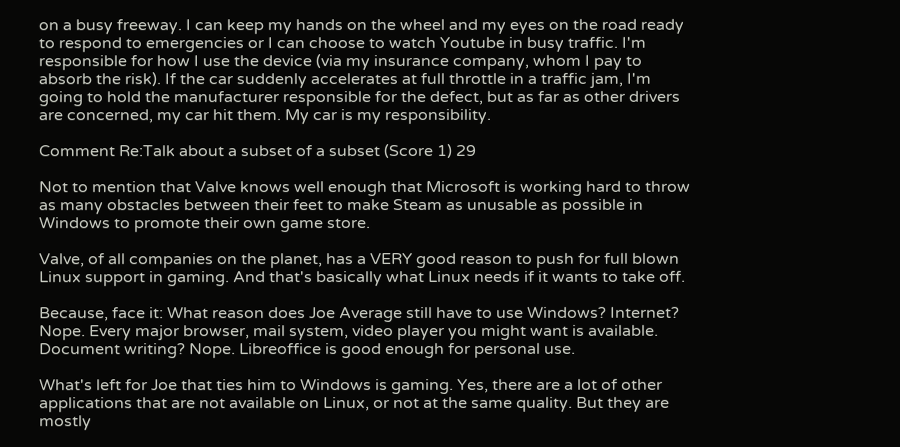on a busy freeway. I can keep my hands on the wheel and my eyes on the road ready to respond to emergencies or I can choose to watch Youtube in busy traffic. I'm responsible for how I use the device (via my insurance company, whom I pay to absorb the risk). If the car suddenly accelerates at full throttle in a traffic jam, I'm going to hold the manufacturer responsible for the defect, but as far as other drivers are concerned, my car hit them. My car is my responsibility.

Comment Re:Talk about a subset of a subset (Score 1) 29

Not to mention that Valve knows well enough that Microsoft is working hard to throw as many obstacles between their feet to make Steam as unusable as possible in Windows to promote their own game store.

Valve, of all companies on the planet, has a VERY good reason to push for full blown Linux support in gaming. And that's basically what Linux needs if it wants to take off.

Because, face it: What reason does Joe Average still have to use Windows? Internet? Nope. Every major browser, mail system, video player you might want is available. Document writing? Nope. Libreoffice is good enough for personal use.

What's left for Joe that ties him to Windows is gaming. Yes, there are a lot of other applications that are not available on Linux, or not at the same quality. But they are mostly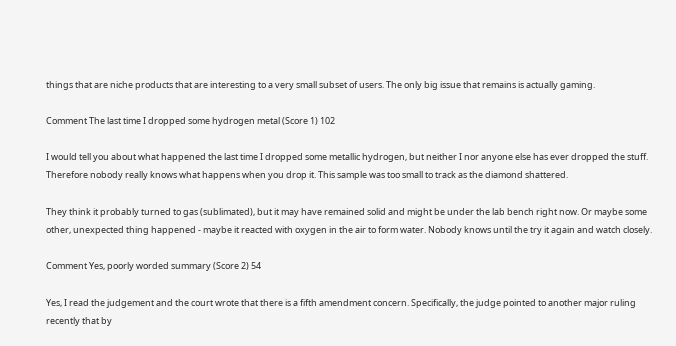things that are niche products that are interesting to a very small subset of users. The only big issue that remains is actually gaming.

Comment The last time I dropped some hydrogen metal (Score 1) 102

I would tell you about what happened the last time I dropped some metallic hydrogen, but neither I nor anyone else has ever dropped the stuff. Therefore nobody really knows what happens when you drop it. This sample was too small to track as the diamond shattered.

They think it probably turned to gas (sublimated), but it may have remained solid and might be under the lab bench right now. Or maybe some other, unexpected thing happened - maybe it reacted with oxygen in the air to form water. Nobody knows until the try it again and watch closely.

Comment Yes, poorly worded summary (Score 2) 54

Yes, I read the judgement and the court wrote that there is a fifth amendment concern. Specifically, the judge pointed to another major ruling recently that by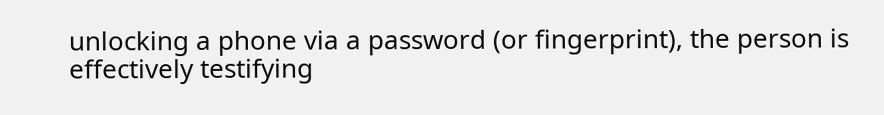unlocking a phone via a password (or fingerprint), the person is effectively testifying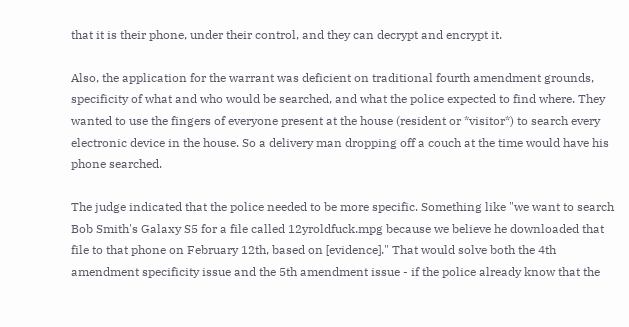that it is their phone, under their control, and they can decrypt and encrypt it.

Also, the application for the warrant was deficient on traditional fourth amendment grounds, specificity of what and who would be searched, and what the police expected to find where. They wanted to use the fingers of everyone present at the house (resident or *visitor*) to search every electronic device in the house. So a delivery man dropping off a couch at the time would have his phone searched.

The judge indicated that the police needed to be more specific. Something like "we want to search Bob Smith's Galaxy S5 for a file called 12yroldfuck.mpg because we believe he downloaded that file to that phone on February 12th, based on [evidence]." That would solve both the 4th amendment specificity issue and the 5th amendment issue - if the police already know that the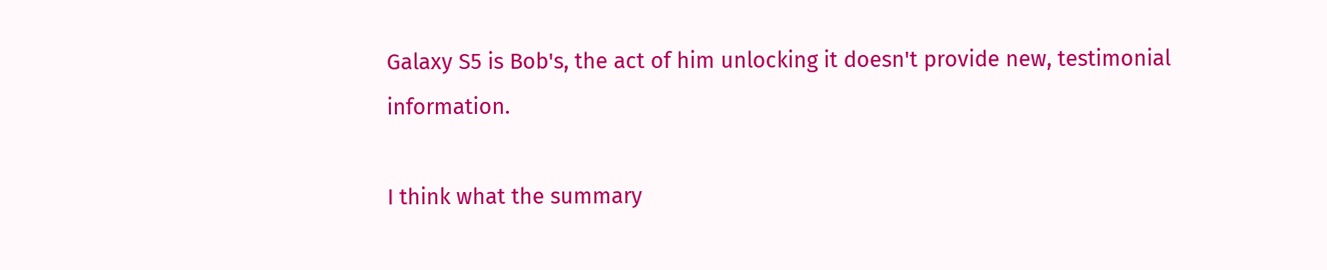Galaxy S5 is Bob's, the act of him unlocking it doesn't provide new, testimonial information.

I think what the summary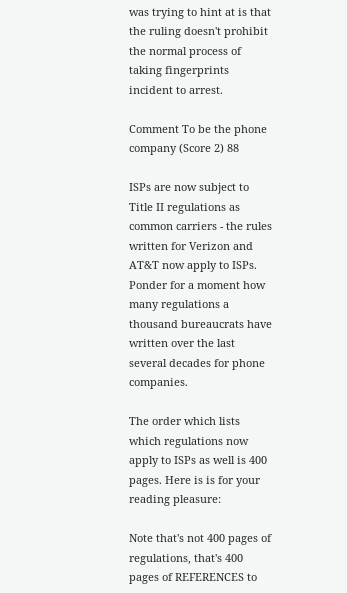was trying to hint at is that the ruling doesn't prohibit the normal process of taking fingerprints incident to arrest.

Comment To be the phone company (Score 2) 88

ISPs are now subject to Title II regulations as common carriers - the rules written for Verizon and AT&T now apply to ISPs. Ponder for a moment how many regulations a thousand bureaucrats have written over the last several decades for phone companies.

The order which lists which regulations now apply to ISPs as well is 400 pages. Here is is for your reading pleasure:

Note that's not 400 pages of regulations, that's 400 pages of REFERENCES to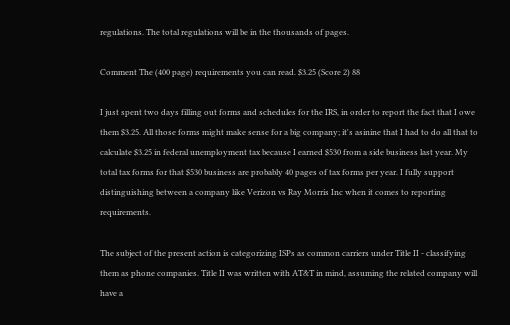regulations. The total regulations will be in the thousands of pages.

Comment The (400 page) requirements you can read. $3.25 (Score 2) 88

I just spent two days filling out forms and schedules for the IRS, in order to report the fact that I owe them $3.25. All those forms might make sense for a big company; it's asinine that I had to do all that to calculate $3.25 in federal unemployment tax because I earned $530 from a side business last year. My total tax forms for that $530 business are probably 40 pages of tax forms per year. I fully support distinguishing between a company like Verizon vs Ray Morris Inc when it comes to reporting requirements.

The subject of the present action is categorizing ISPs as common carriers under Title II - classifying them as phone companies. Title II was written with AT&T in mind, assuming the related company will have a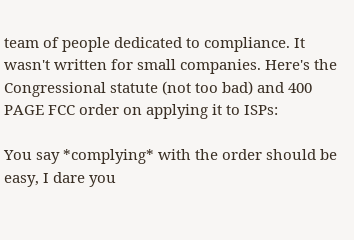team of people dedicated to compliance. It wasn't written for small companies. Here's the Congressional statute (not too bad) and 400 PAGE FCC order on applying it to ISPs:

You say *complying* with the order should be easy, I dare you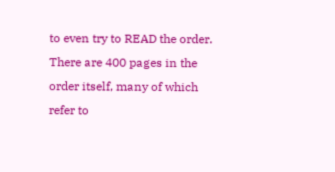to even try to READ the order. There are 400 pages in the order itself, many of which refer to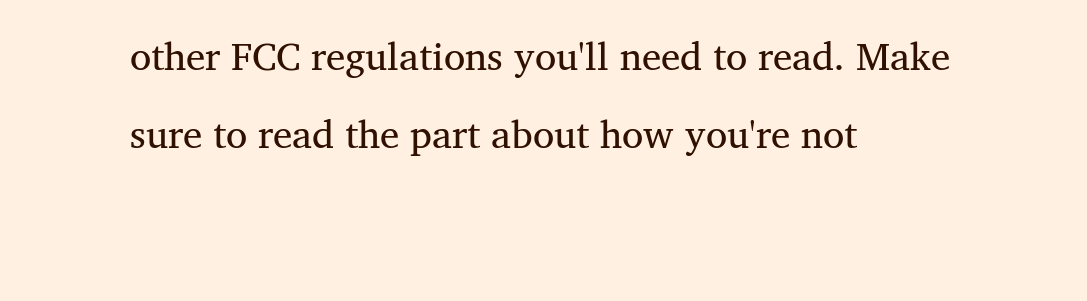other FCC regulations you'll need to read. Make sure to read the part about how you're not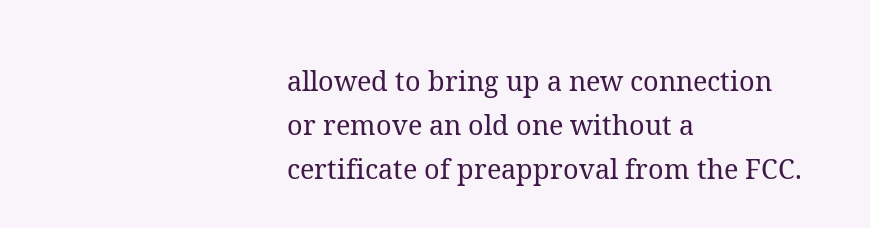allowed to bring up a new connection or remove an old one without a certificate of preapproval from the FCC.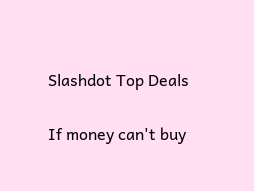Slashdot Top Deals

If money can't buy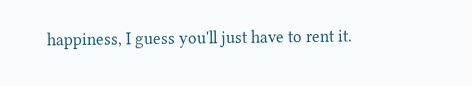happiness, I guess you'll just have to rent it.